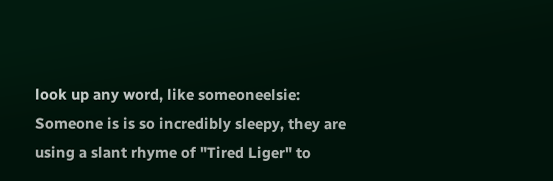look up any word, like someoneelsie:
Someone is is so incredibly sleepy, they are using a slant rhyme of "Tired Liger" to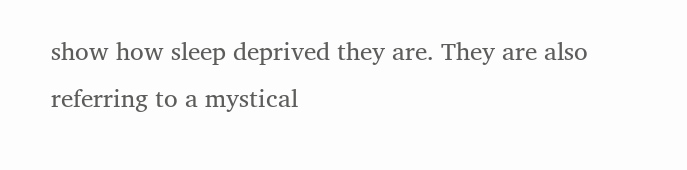show how sleep deprived they are. They are also referring to a mystical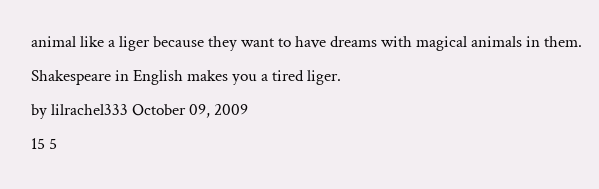animal like a liger because they want to have dreams with magical animals in them.
Shakespeare in English makes you a tired liger.
by lilrachel333 October 09, 2009
15 5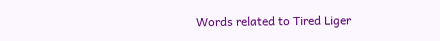Words related to Tired Liger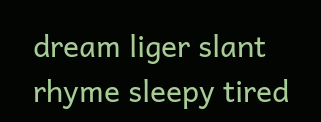dream liger slant rhyme sleepy tired